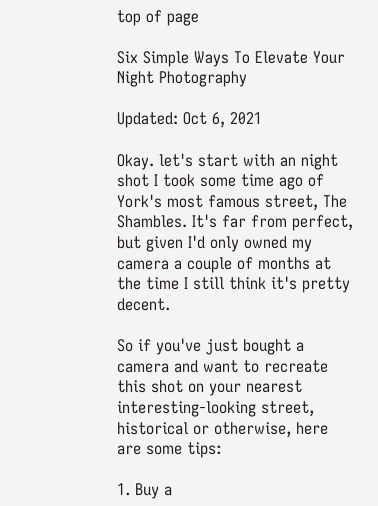top of page

Six Simple Ways To Elevate Your Night Photography

Updated: Oct 6, 2021

Okay. let's start with an night shot I took some time ago of York's most famous street, The Shambles. It's far from perfect, but given I'd only owned my camera a couple of months at the time I still think it's pretty decent.

So if you've just bought a camera and want to recreate this shot on your nearest interesting-looking street, historical or otherwise, here are some tips:

1. Buy a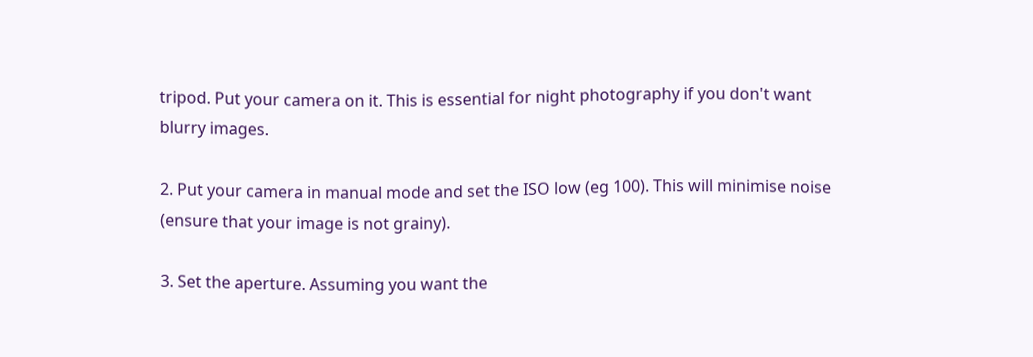tripod. Put your camera on it. This is essential for night photography if you don't want blurry images.

2. Put your camera in manual mode and set the ISO low (eg 100). This will minimise noise (ensure that your image is not grainy).

3. Set the aperture. Assuming you want the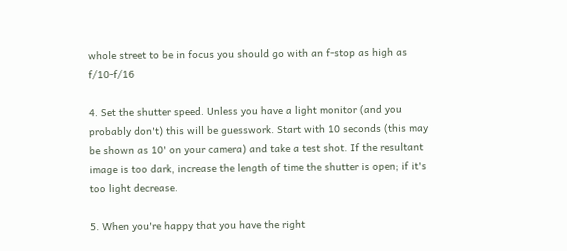whole street to be in focus you should go with an f-stop as high as f/10-f/16

4. Set the shutter speed. Unless you have a light monitor (and you probably don't) this will be guesswork. Start with 10 seconds (this may be shown as 10' on your camera) and take a test shot. If the resultant image is too dark, increase the length of time the shutter is open; if it's too light decrease.

5. When you're happy that you have the right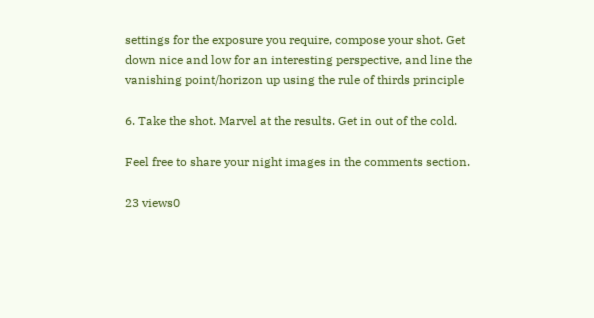settings for the exposure you require, compose your shot. Get down nice and low for an interesting perspective, and line the vanishing point/horizon up using the rule of thirds principle

6. Take the shot. Marvel at the results. Get in out of the cold.

Feel free to share your night images in the comments section.

23 views0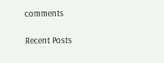comments

Recent Posts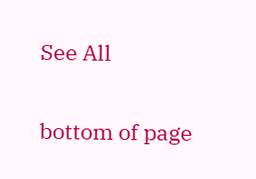See All


bottom of page